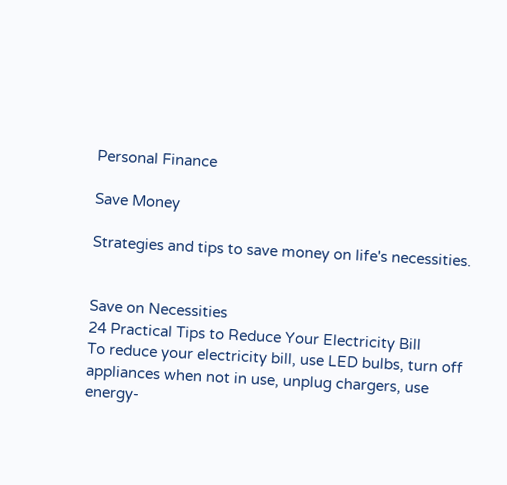Personal Finance

Save Money

Strategies and tips to save money on life's necessities.


Save on Necessities
24 Practical Tips to Reduce Your Electricity Bill
To reduce your electricity bill, use LED bulbs, turn off appliances when not in use, unplug chargers, use energy-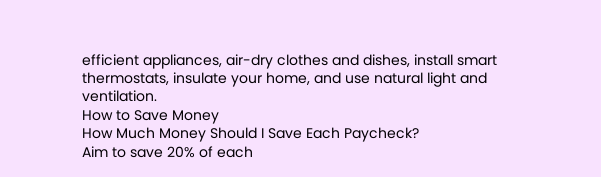efficient appliances, air-dry clothes and dishes, install smart thermostats, insulate your home, and use natural light and ventilation.
How to Save Money
How Much Money Should I Save Each Paycheck?
Aim to save 20% of each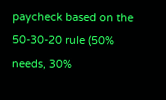paycheck based on the 50-30-20 rule (50% needs, 30%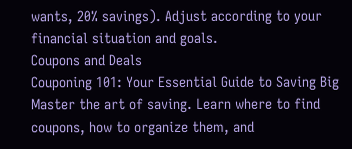wants, 20% savings). Adjust according to your financial situation and goals.
Coupons and Deals
Couponing 101: Your Essential Guide to Saving Big
Master the art of saving. Learn where to find coupons, how to organize them, and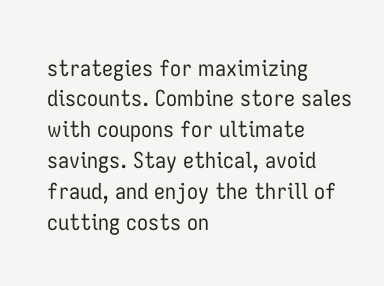strategies for maximizing discounts. Combine store sales with coupons for ultimate savings. Stay ethical, avoid fraud, and enjoy the thrill of cutting costs on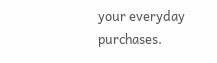your everyday purchases.